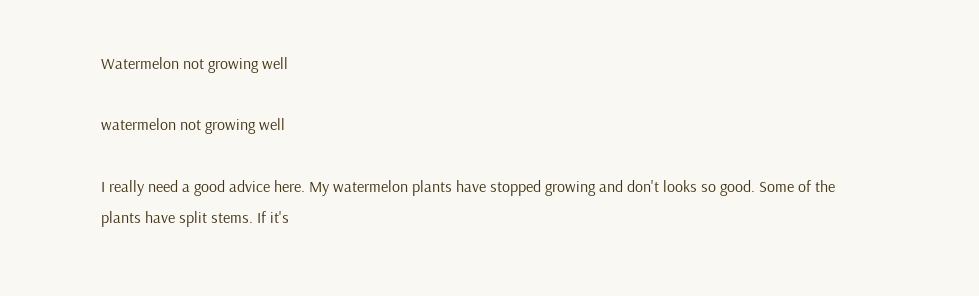Watermelon not growing well

watermelon not growing well

I really need a good advice here. My watermelon plants have stopped growing and don't looks so good. Some of the plants have split stems. If it's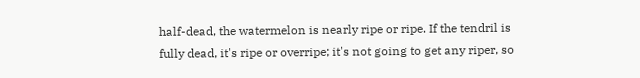half-dead, the watermelon is nearly ripe or ripe. If the tendril is fully dead, it's ripe or overripe; it's not going to get any riper, so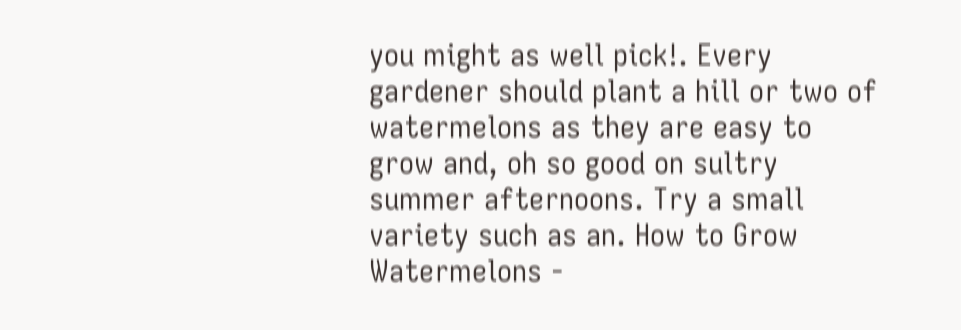you might as well pick!. Every gardener should plant a hill or two of watermelons as they are easy to grow and, oh so good on sultry summer afternoons. Try a small variety such as an. How to Grow Watermelons -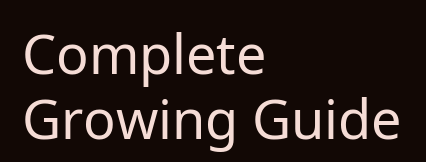Complete Growing Guide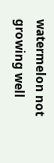watermelon not growing well